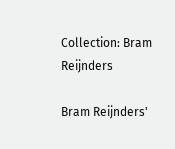Collection: Bram Reijnders

Bram Reijnders'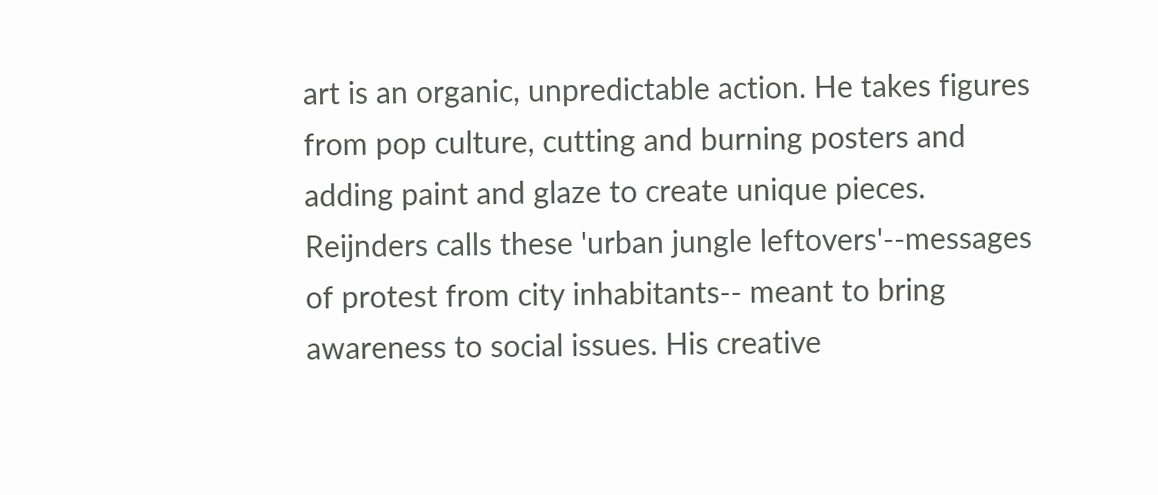art is an organic, unpredictable action. He takes figures from pop culture, cutting and burning posters and adding paint and glaze to create unique pieces. Reijnders calls these 'urban jungle leftovers'--messages of protest from city inhabitants-- meant to bring awareness to social issues. His creative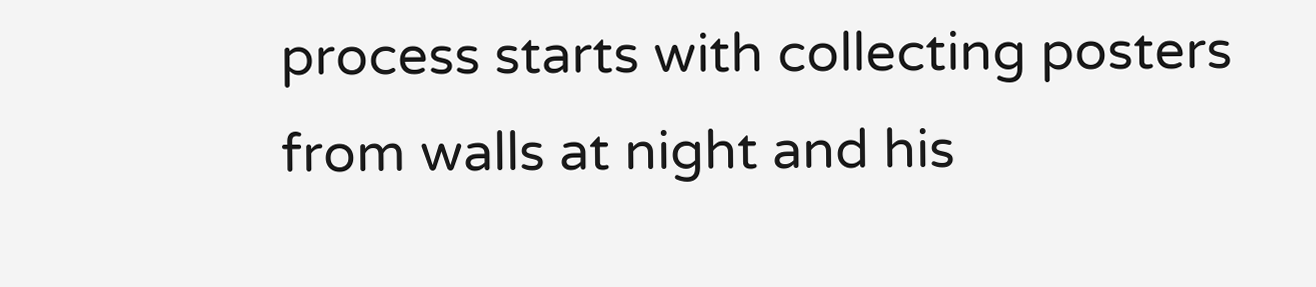process starts with collecting posters from walls at night and his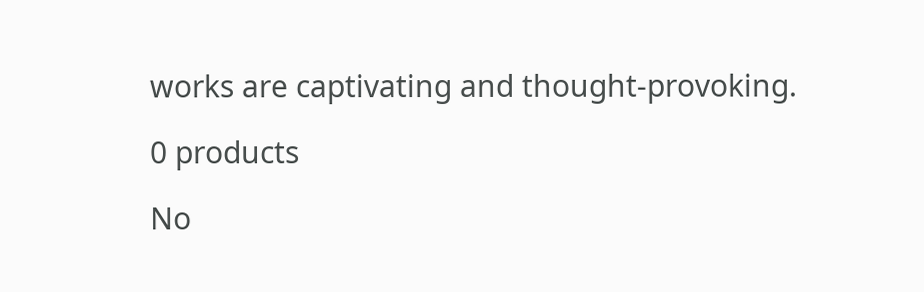works are captivating and thought-provoking.

0 products

No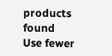products found
Use fewer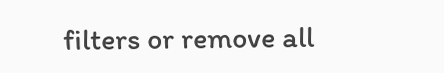filters or remove all